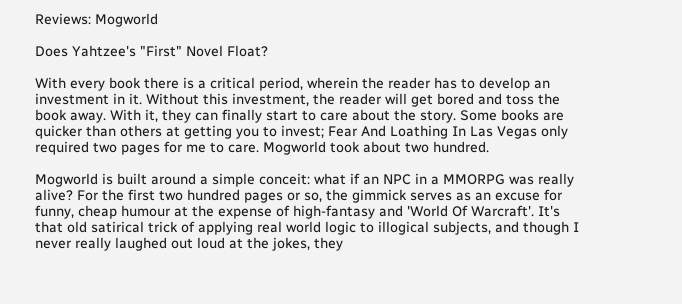Reviews: Mogworld

Does Yahtzee's "First" Novel Float?

With every book there is a critical period, wherein the reader has to develop an investment in it. Without this investment, the reader will get bored and toss the book away. With it, they can finally start to care about the story. Some books are quicker than others at getting you to invest; Fear And Loathing In Las Vegas only required two pages for me to care. Mogworld took about two hundred.

Mogworld is built around a simple conceit: what if an NPC in a MMORPG was really alive? For the first two hundred pages or so, the gimmick serves as an excuse for funny, cheap humour at the expense of high-fantasy and 'World Of Warcraft'. It's that old satirical trick of applying real world logic to illogical subjects, and though I never really laughed out loud at the jokes, they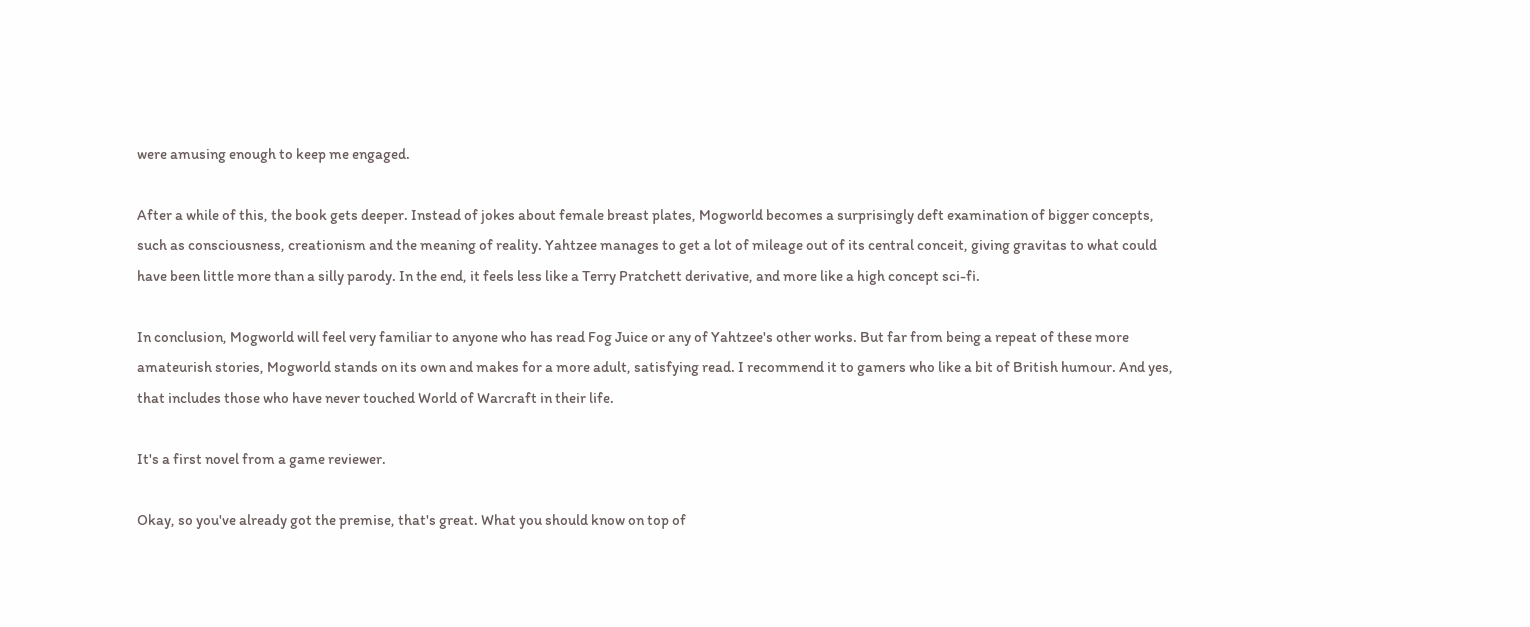were amusing enough to keep me engaged.

After a while of this, the book gets deeper. Instead of jokes about female breast plates, Mogworld becomes a surprisingly deft examination of bigger concepts, such as consciousness, creationism and the meaning of reality. Yahtzee manages to get a lot of mileage out of its central conceit, giving gravitas to what could have been little more than a silly parody. In the end, it feels less like a Terry Pratchett derivative, and more like a high concept sci-fi.

In conclusion, Mogworld will feel very familiar to anyone who has read Fog Juice or any of Yahtzee's other works. But far from being a repeat of these more amateurish stories, Mogworld stands on its own and makes for a more adult, satisfying read. I recommend it to gamers who like a bit of British humour. And yes, that includes those who have never touched World of Warcraft in their life.

It's a first novel from a game reviewer.

Okay, so you've already got the premise, that's great. What you should know on top of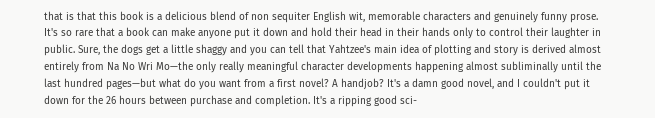that is that this book is a delicious blend of non sequiter English wit, memorable characters and genuinely funny prose. It's so rare that a book can make anyone put it down and hold their head in their hands only to control their laughter in public. Sure, the dogs get a little shaggy and you can tell that Yahtzee's main idea of plotting and story is derived almost entirely from Na No Wri Mo—the only really meaningful character developments happening almost subliminally until the last hundred pages—but what do you want from a first novel? A handjob? It's a damn good novel, and I couldn't put it down for the 26 hours between purchase and completion. It's a ripping good sci-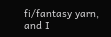fi/fantasy yarn, and I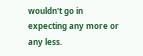wouldn't go in expecting any more or any less.